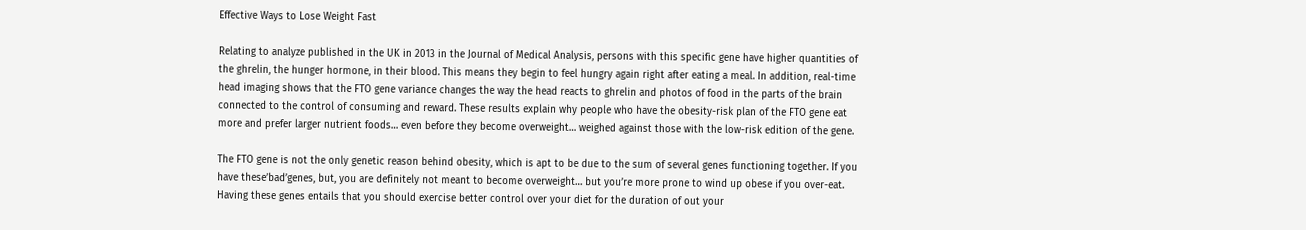Effective Ways to Lose Weight Fast

Relating to analyze published in the UK in 2013 in the Journal of Medical Analysis, persons with this specific gene have higher quantities of the ghrelin, the hunger hormone, in their blood. This means they begin to feel hungry again right after eating a meal. In addition, real-time head imaging shows that the FTO gene variance changes the way the head reacts to ghrelin and photos of food in the parts of the brain connected to the control of consuming and reward. These results explain why people who have the obesity-risk plan of the FTO gene eat more and prefer larger nutrient foods… even before they become overweight… weighed against those with the low-risk edition of the gene.

The FTO gene is not the only genetic reason behind obesity, which is apt to be due to the sum of several genes functioning together. If you have these’bad’genes, but, you are definitely not meant to become overweight… but you’re more prone to wind up obese if you over-eat. Having these genes entails that you should exercise better control over your diet for the duration of out your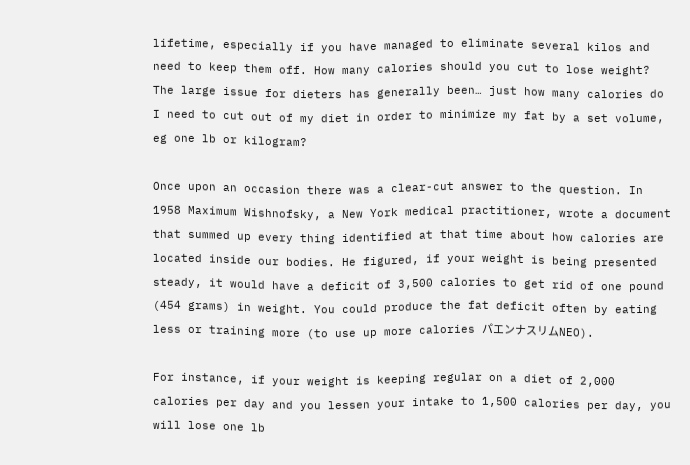lifetime, especially if you have managed to eliminate several kilos and need to keep them off. How many calories should you cut to lose weight? The large issue for dieters has generally been… just how many calories do I need to cut out of my diet in order to minimize my fat by a set volume, eg one lb or kilogram?

Once upon an occasion there was a clear-cut answer to the question. In 1958 Maximum Wishnofsky, a New York medical practitioner, wrote a document that summed up every thing identified at that time about how calories are located inside our bodies. He figured, if your weight is being presented steady, it would have a deficit of 3,500 calories to get rid of one pound (454 grams) in weight. You could produce the fat deficit often by eating less or training more (to use up more calories パエンナスリムNEO).

For instance, if your weight is keeping regular on a diet of 2,000 calories per day and you lessen your intake to 1,500 calories per day, you will lose one lb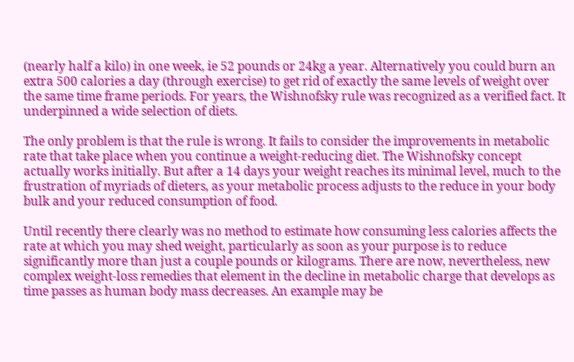(nearly half a kilo) in one week, ie 52 pounds or 24kg a year. Alternatively you could burn an extra 500 calories a day (through exercise) to get rid of exactly the same levels of weight over the same time frame periods. For years, the Wishnofsky rule was recognized as a verified fact. It underpinned a wide selection of diets.

The only problem is that the rule is wrong. It fails to consider the improvements in metabolic rate that take place when you continue a weight-reducing diet. The Wishnofsky concept actually works initially. But after a 14 days your weight reaches its minimal level, much to the frustration of myriads of dieters, as your metabolic process adjusts to the reduce in your body bulk and your reduced consumption of food.

Until recently there clearly was no method to estimate how consuming less calories affects the rate at which you may shed weight, particularly as soon as your purpose is to reduce significantly more than just a couple pounds or kilograms. There are now, nevertheless, new complex weight-loss remedies that element in the decline in metabolic charge that develops as time passes as human body mass decreases. An example may be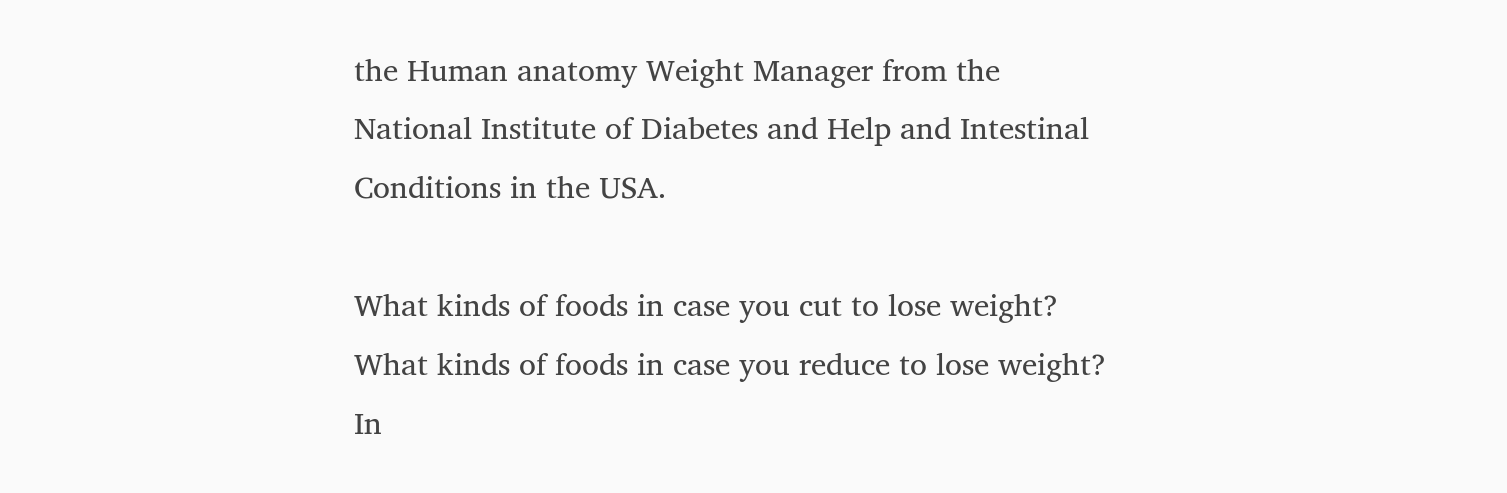the Human anatomy Weight Manager from the National Institute of Diabetes and Help and Intestinal Conditions in the USA.

What kinds of foods in case you cut to lose weight? What kinds of foods in case you reduce to lose weight? In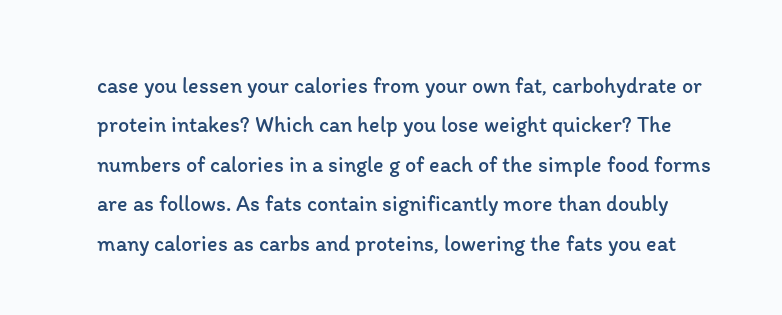case you lessen your calories from your own fat, carbohydrate or protein intakes? Which can help you lose weight quicker? The numbers of calories in a single g of each of the simple food forms are as follows. As fats contain significantly more than doubly many calories as carbs and proteins, lowering the fats you eat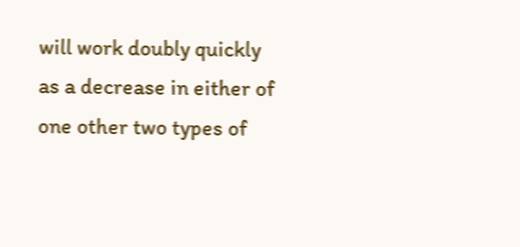will work doubly quickly as a decrease in either of one other two types of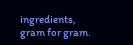ingredients, gram for gram.